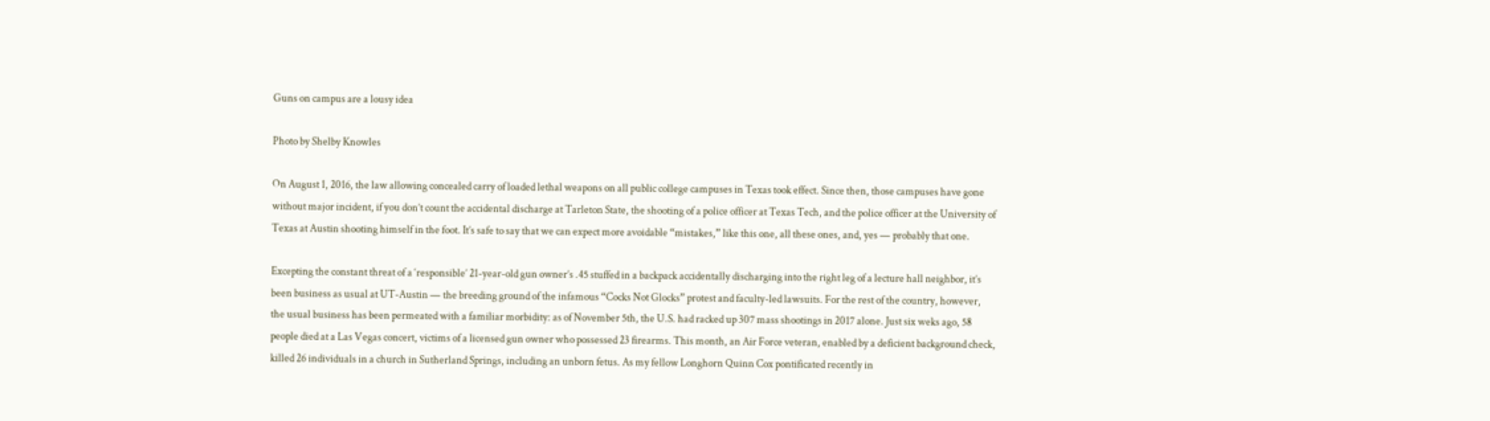Guns on campus are a lousy idea

Photo by Shelby Knowles

On August 1, 2016, the law allowing concealed carry of loaded lethal weapons on all public college campuses in Texas took effect. Since then, those campuses have gone without major incident, if you don’t count the accidental discharge at Tarleton State, the shooting of a police officer at Texas Tech, and the police officer at the University of Texas at Austin shooting himself in the foot. It’s safe to say that we can expect more avoidable “mistakes,” like this one, all these ones, and, yes — probably that one.

Excepting the constant threat of a ‘responsible’ 21-year-old gun owner’s .45 stuffed in a backpack accidentally discharging into the right leg of a lecture hall neighbor, it’s been business as usual at UT-Austin — the breeding ground of the infamous “Cocks Not Glocks” protest and faculty-led lawsuits. For the rest of the country, however, the usual business has been permeated with a familiar morbidity: as of November 5th, the U.S. had racked up 307 mass shootings in 2017 alone. Just six weks ago, 58 people died at a Las Vegas concert, victims of a licensed gun owner who possessed 23 firearms. This month, an Air Force veteran, enabled by a deficient background check, killed 26 individuals in a church in Sutherland Springs, including an unborn fetus. As my fellow Longhorn Quinn Cox pontificated recently in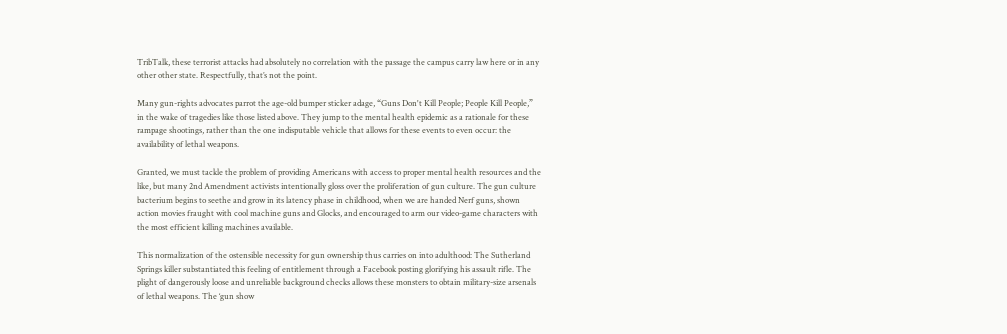TribTalk, these terrorist attacks had absolutely no correlation with the passage the campus carry law here or in any other other state. Respectfully, that’s not the point.

Many gun-rights advocates parrot the age-old bumper sticker adage, “Guns Don't Kill People; People Kill People,” in the wake of tragedies like those listed above. They jump to the mental health epidemic as a rationale for these rampage shootings, rather than the one indisputable vehicle that allows for these events to even occur: the availability of lethal weapons.

Granted, we must tackle the problem of providing Americans with access to proper mental health resources and the like, but many 2nd Amendment activists intentionally gloss over the proliferation of gun culture. The gun culture bacterium begins to seethe and grow in its latency phase in childhood, when we are handed Nerf guns, shown action movies fraught with cool machine guns and Glocks, and encouraged to arm our video-game characters with the most efficient killing machines available.

This normalization of the ostensible necessity for gun ownership thus carries on into adulthood: The Sutherland Springs killer substantiated this feeling of entitlement through a Facebook posting glorifying his assault rifle. The plight of dangerously loose and unreliable background checks allows these monsters to obtain military-size arsenals of lethal weapons. The ‘gun show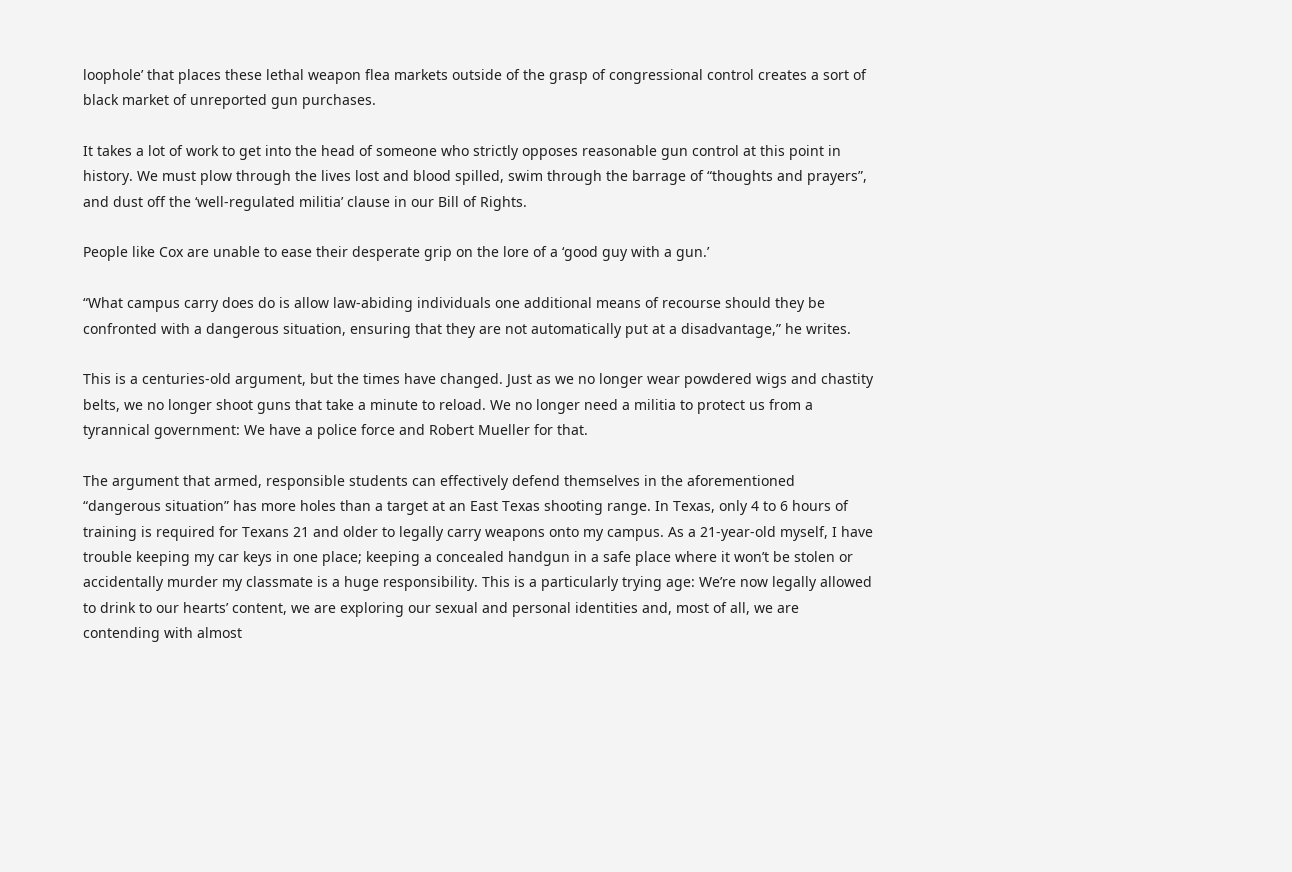loophole’ that places these lethal weapon flea markets outside of the grasp of congressional control creates a sort of black market of unreported gun purchases.

It takes a lot of work to get into the head of someone who strictly opposes reasonable gun control at this point in history. We must plow through the lives lost and blood spilled, swim through the barrage of “thoughts and prayers”, and dust off the ‘well-regulated militia’ clause in our Bill of Rights.

People like Cox are unable to ease their desperate grip on the lore of a ‘good guy with a gun.’

“What campus carry does do is allow law-abiding individuals one additional means of recourse should they be confronted with a dangerous situation, ensuring that they are not automatically put at a disadvantage,” he writes.

This is a centuries-old argument, but the times have changed. Just as we no longer wear powdered wigs and chastity belts, we no longer shoot guns that take a minute to reload. We no longer need a militia to protect us from a tyrannical government: We have a police force and Robert Mueller for that.

The argument that armed, responsible students can effectively defend themselves in the aforementioned “dangerous situation” has more holes than a target at an East Texas shooting range. In Texas, only 4 to 6 hours of training is required for Texans 21 and older to legally carry weapons onto my campus. As a 21-year-old myself, I have trouble keeping my car keys in one place; keeping a concealed handgun in a safe place where it won’t be stolen or accidentally murder my classmate is a huge responsibility. This is a particularly trying age: We’re now legally allowed to drink to our hearts’ content, we are exploring our sexual and personal identities and, most of all, we are contending with almost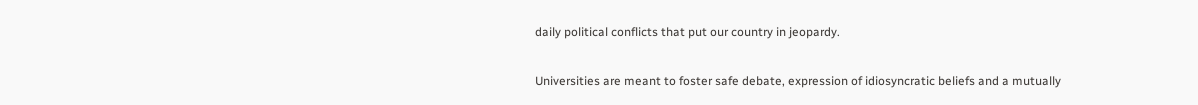daily political conflicts that put our country in jeopardy.

Universities are meant to foster safe debate, expression of idiosyncratic beliefs and a mutually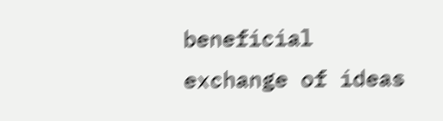beneficial exchange of ideas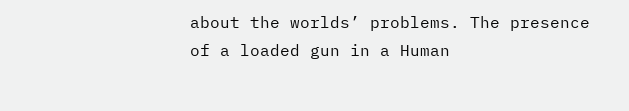about the worlds’ problems. The presence of a loaded gun in a Human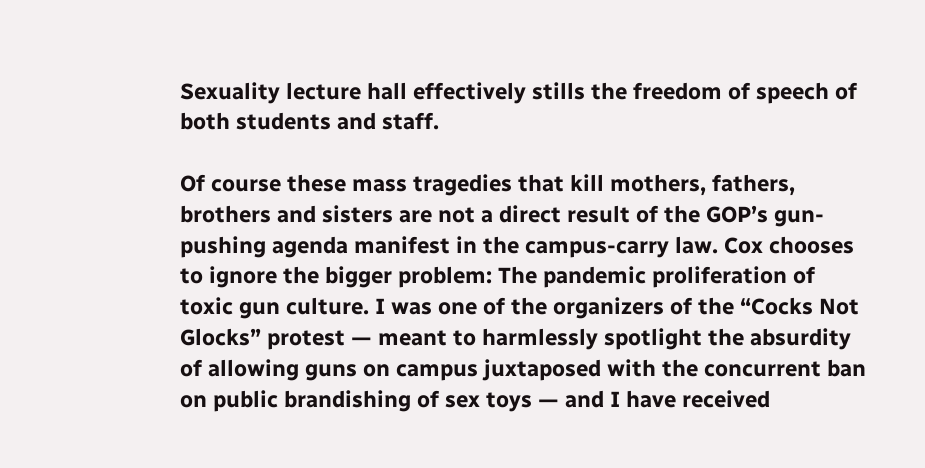Sexuality lecture hall effectively stills the freedom of speech of both students and staff.

Of course these mass tragedies that kill mothers, fathers, brothers and sisters are not a direct result of the GOP’s gun-pushing agenda manifest in the campus-carry law. Cox chooses to ignore the bigger problem: The pandemic proliferation of toxic gun culture. I was one of the organizers of the “Cocks Not Glocks” protest — meant to harmlessly spotlight the absurdity of allowing guns on campus juxtaposed with the concurrent ban on public brandishing of sex toys — and I have received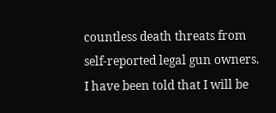countless death threats from self-reported legal gun owners. I have been told that I will be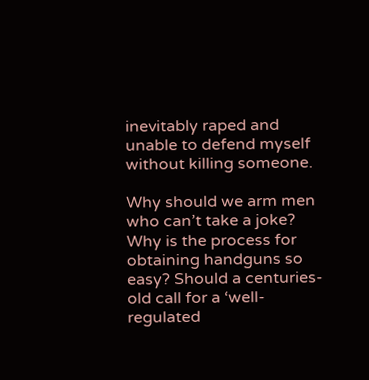inevitably raped and unable to defend myself without killing someone.

Why should we arm men who can’t take a joke? Why is the process for obtaining handguns so easy? Should a centuries-old call for a ‘well-regulated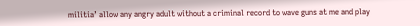militia’ allow any angry adult without a criminal record to wave guns at me and play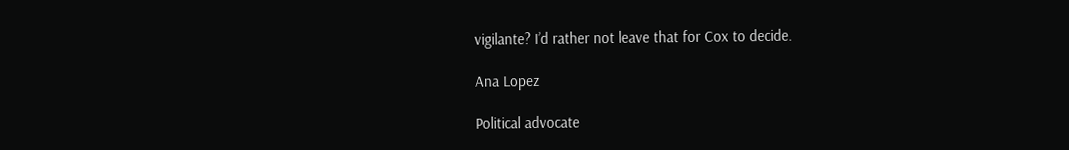vigilante? I’d rather not leave that for Cox to decide.

Ana Lopez

Political advocate